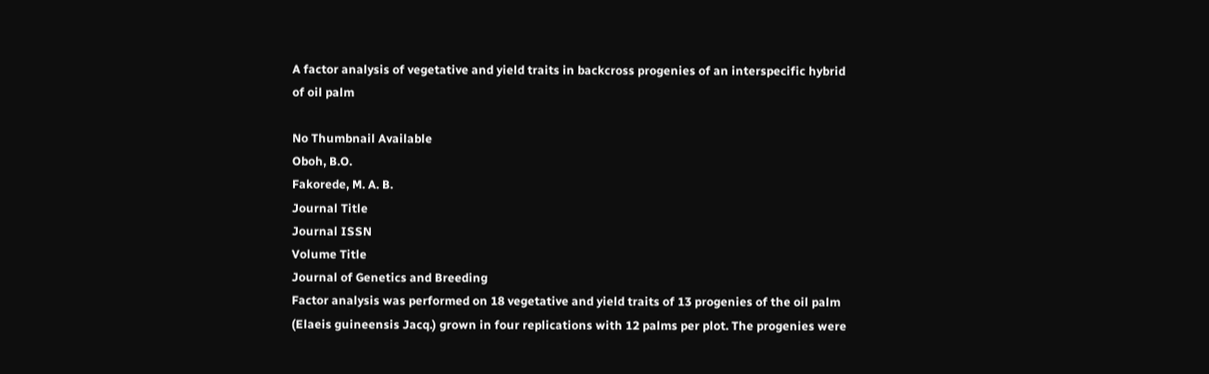A factor analysis of vegetative and yield traits in backcross progenies of an interspecific hybrid of oil palm

No Thumbnail Available
Oboh, B.O.
Fakorede, M. A. B.
Journal Title
Journal ISSN
Volume Title
Journal of Genetics and Breeding
Factor analysis was performed on 18 vegetative and yield traits of 13 progenies of the oil palm (Elaeis guineensis Jacq.) grown in four replications with 12 palms per plot. The progenies were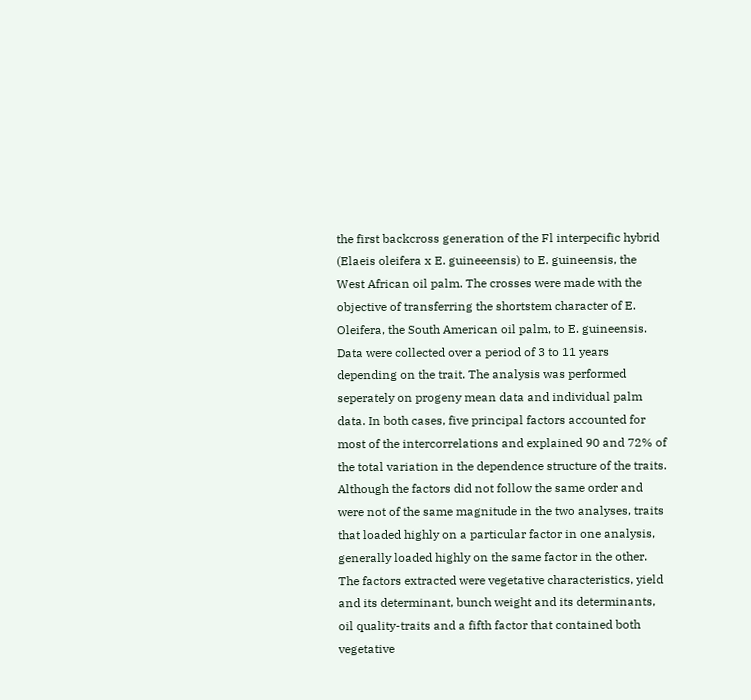the first backcross generation of the Fl interpecific hybrid (Elaeis oleifera x E. guineeensis) to E. guineensis, the West African oil palm. The crosses were made with the objective of transferring the shortstem character of E. Oleifera, the South American oil palm, to E. guineensis. Data were collected over a period of 3 to 11 years depending on the trait. The analysis was performed seperately on progeny mean data and individual palm data. In both cases, five principal factors accounted for most of the intercorrelations and explained 90 and 72% of the total variation in the dependence structure of the traits. Although the factors did not follow the same order and were not of the same magnitude in the two analyses, traits that loaded highly on a particular factor in one analysis, generally loaded highly on the same factor in the other. The factors extracted were vegetative characteristics, yield and its determinant, bunch weight and its determinants, oil quality-traits and a fifth factor that contained both vegetative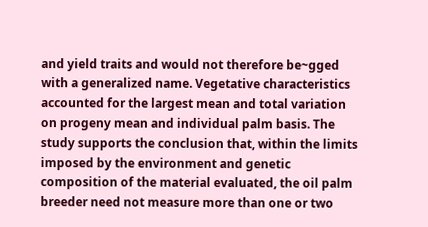and yield traits and would not therefore be~gged with a generalized name. Vegetative characteristics accounted for the largest mean and total variation on progeny mean and individual palm basis. The study supports the conclusion that, within the limits imposed by the environment and genetic composition of the material evaluated, the oil palm breeder need not measure more than one or two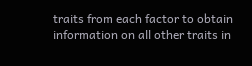traits from each factor to obtain information on all other traits in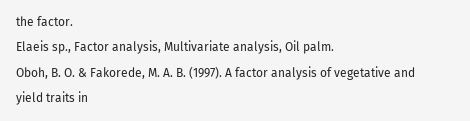the factor.
Elaeis sp., Factor analysis, Multivariate analysis, Oil palm.
Oboh, B. O. & Fakorede, M. A. B. (1997). A factor analysis of vegetative and yield traits in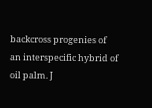backcross progenies of an interspecific hybrid of oil palm. J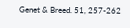Genet & Breed. 51, 257-262